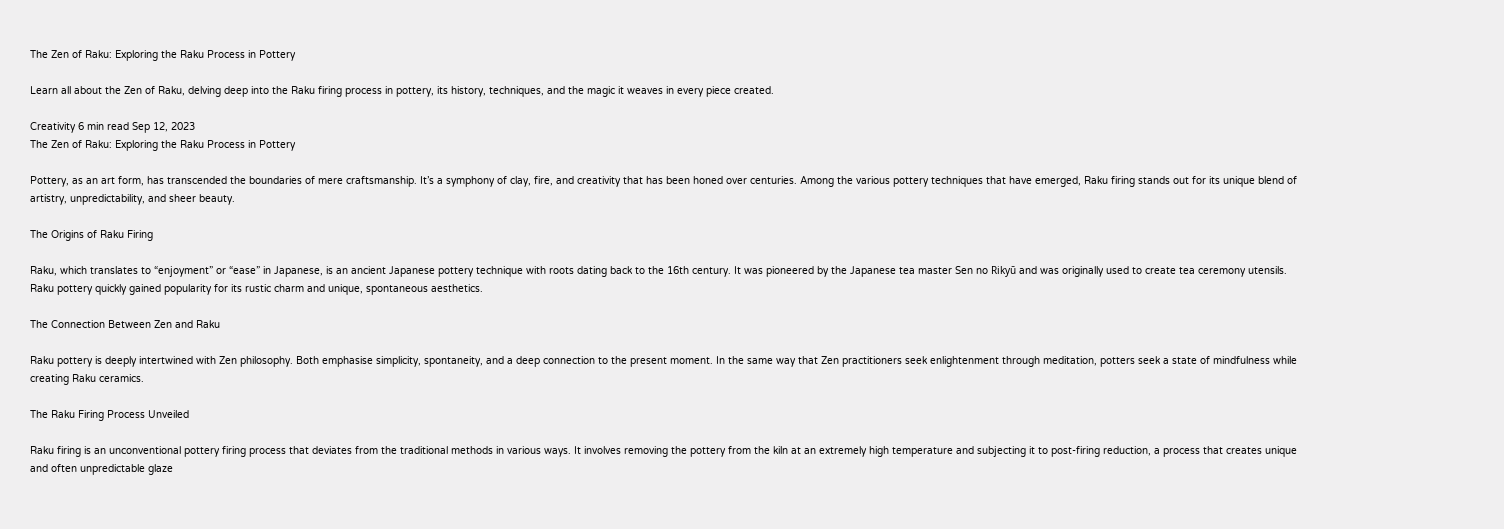The Zen of Raku: Exploring the Raku Process in Pottery

Learn all about the Zen of Raku, delving deep into the Raku firing process in pottery, its history, techniques, and the magic it weaves in every piece created.

Creativity 6 min read Sep 12, 2023
The Zen of Raku: Exploring the Raku Process in Pottery

Pottery, as an art form, has transcended the boundaries of mere craftsmanship. It’s a symphony of clay, fire, and creativity that has been honed over centuries. Among the various pottery techniques that have emerged, Raku firing stands out for its unique blend of artistry, unpredictability, and sheer beauty.

The Origins of Raku Firing

Raku, which translates to “enjoyment” or “ease” in Japanese, is an ancient Japanese pottery technique with roots dating back to the 16th century. It was pioneered by the Japanese tea master Sen no Rikyū and was originally used to create tea ceremony utensils. Raku pottery quickly gained popularity for its rustic charm and unique, spontaneous aesthetics.

The Connection Between Zen and Raku

Raku pottery is deeply intertwined with Zen philosophy. Both emphasise simplicity, spontaneity, and a deep connection to the present moment. In the same way that Zen practitioners seek enlightenment through meditation, potters seek a state of mindfulness while creating Raku ceramics.

The Raku Firing Process Unveiled

Raku firing is an unconventional pottery firing process that deviates from the traditional methods in various ways. It involves removing the pottery from the kiln at an extremely high temperature and subjecting it to post-firing reduction, a process that creates unique and often unpredictable glaze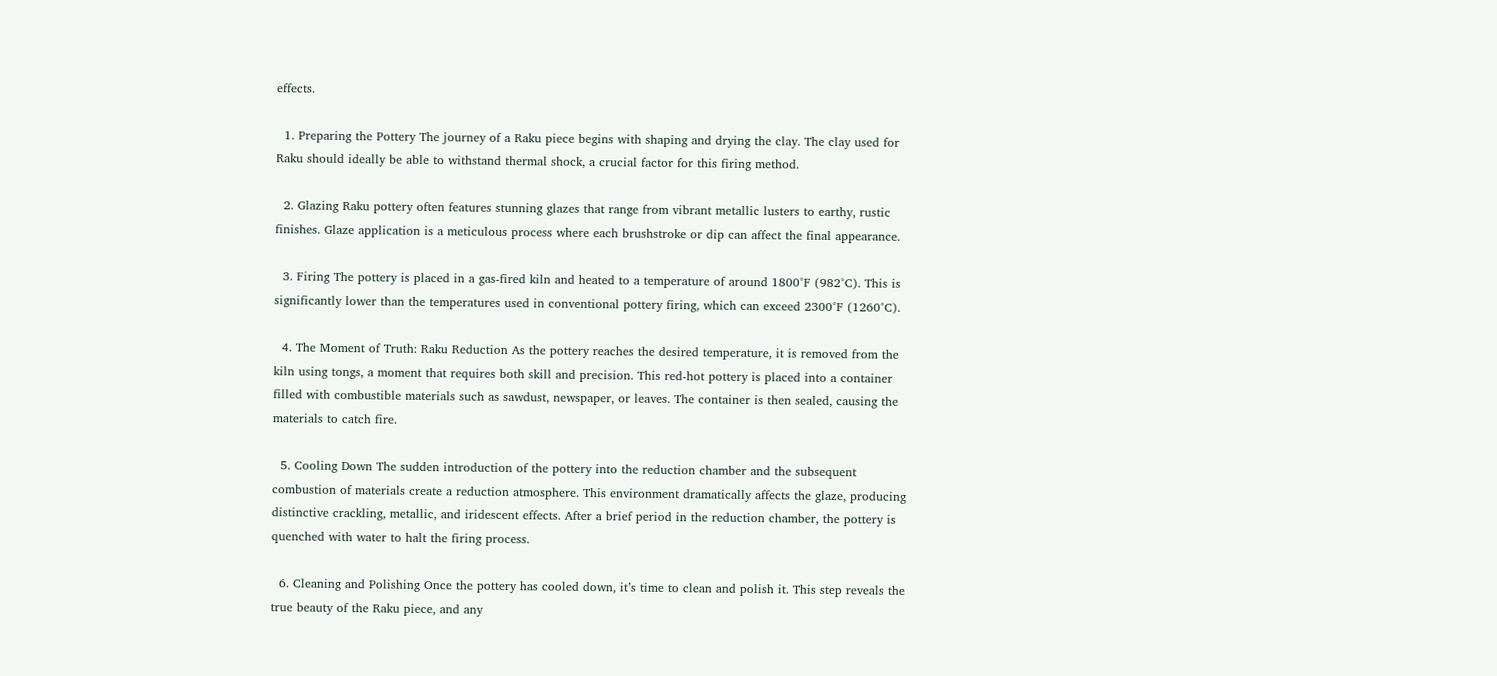effects.

  1. Preparing the Pottery The journey of a Raku piece begins with shaping and drying the clay. The clay used for Raku should ideally be able to withstand thermal shock, a crucial factor for this firing method.

  2. Glazing Raku pottery often features stunning glazes that range from vibrant metallic lusters to earthy, rustic finishes. Glaze application is a meticulous process where each brushstroke or dip can affect the final appearance.

  3. Firing The pottery is placed in a gas-fired kiln and heated to a temperature of around 1800°F (982°C). This is significantly lower than the temperatures used in conventional pottery firing, which can exceed 2300°F (1260°C).

  4. The Moment of Truth: Raku Reduction As the pottery reaches the desired temperature, it is removed from the kiln using tongs, a moment that requires both skill and precision. This red-hot pottery is placed into a container filled with combustible materials such as sawdust, newspaper, or leaves. The container is then sealed, causing the materials to catch fire.

  5. Cooling Down The sudden introduction of the pottery into the reduction chamber and the subsequent combustion of materials create a reduction atmosphere. This environment dramatically affects the glaze, producing distinctive crackling, metallic, and iridescent effects. After a brief period in the reduction chamber, the pottery is quenched with water to halt the firing process.

  6. Cleaning and Polishing Once the pottery has cooled down, it’s time to clean and polish it. This step reveals the true beauty of the Raku piece, and any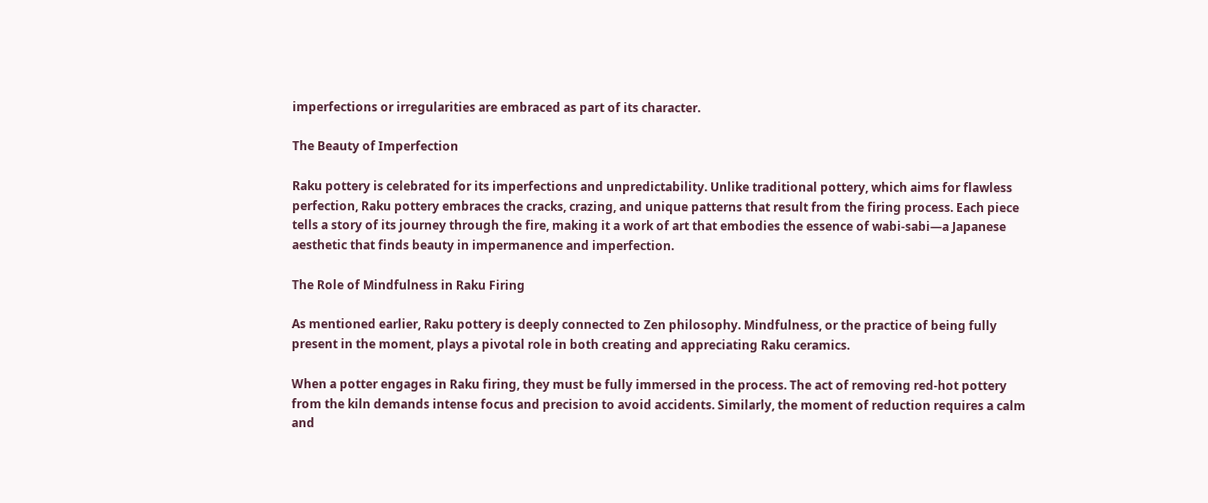imperfections or irregularities are embraced as part of its character.

The Beauty of Imperfection

Raku pottery is celebrated for its imperfections and unpredictability. Unlike traditional pottery, which aims for flawless perfection, Raku pottery embraces the cracks, crazing, and unique patterns that result from the firing process. Each piece tells a story of its journey through the fire, making it a work of art that embodies the essence of wabi-sabi—a Japanese aesthetic that finds beauty in impermanence and imperfection.

The Role of Mindfulness in Raku Firing

As mentioned earlier, Raku pottery is deeply connected to Zen philosophy. Mindfulness, or the practice of being fully present in the moment, plays a pivotal role in both creating and appreciating Raku ceramics.

When a potter engages in Raku firing, they must be fully immersed in the process. The act of removing red-hot pottery from the kiln demands intense focus and precision to avoid accidents. Similarly, the moment of reduction requires a calm and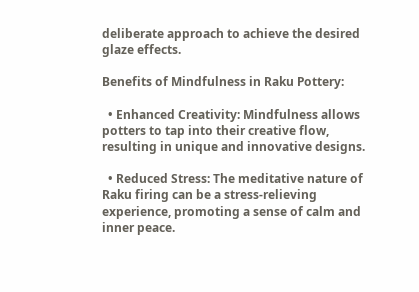deliberate approach to achieve the desired glaze effects.

Benefits of Mindfulness in Raku Pottery:

  • Enhanced Creativity: Mindfulness allows potters to tap into their creative flow, resulting in unique and innovative designs.

  • Reduced Stress: The meditative nature of Raku firing can be a stress-relieving experience, promoting a sense of calm and inner peace.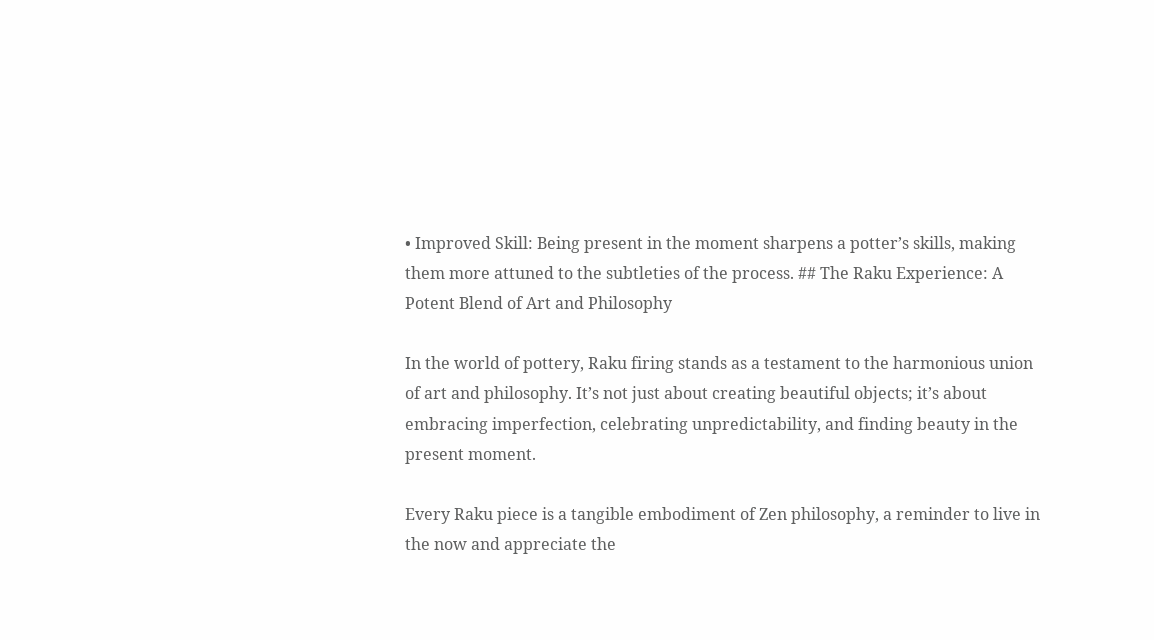• Improved Skill: Being present in the moment sharpens a potter’s skills, making them more attuned to the subtleties of the process. ## The Raku Experience: A Potent Blend of Art and Philosophy

In the world of pottery, Raku firing stands as a testament to the harmonious union of art and philosophy. It’s not just about creating beautiful objects; it’s about embracing imperfection, celebrating unpredictability, and finding beauty in the present moment.

Every Raku piece is a tangible embodiment of Zen philosophy, a reminder to live in the now and appreciate the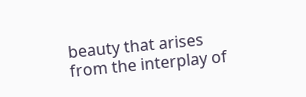beauty that arises from the interplay of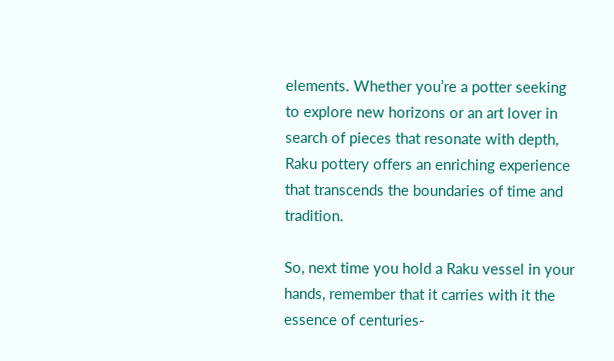elements. Whether you’re a potter seeking to explore new horizons or an art lover in search of pieces that resonate with depth, Raku pottery offers an enriching experience that transcends the boundaries of time and tradition.

So, next time you hold a Raku vessel in your hands, remember that it carries with it the essence of centuries-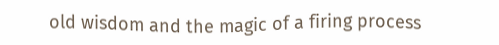old wisdom and the magic of a firing process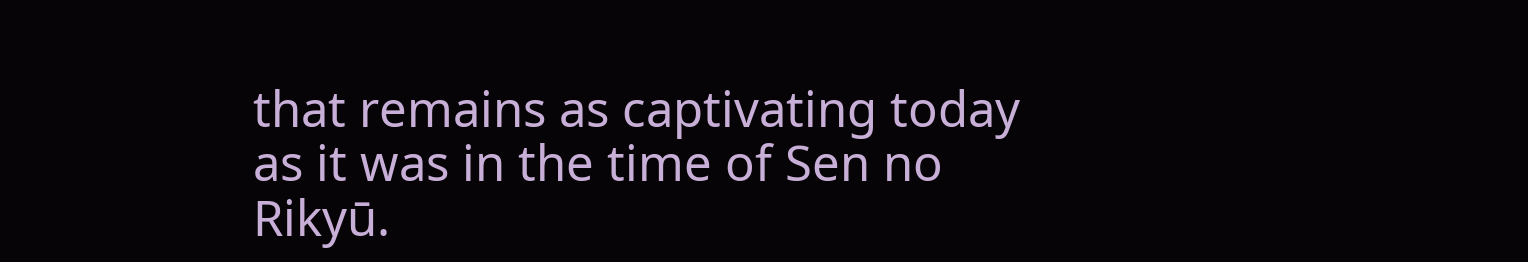that remains as captivating today as it was in the time of Sen no Rikyū.